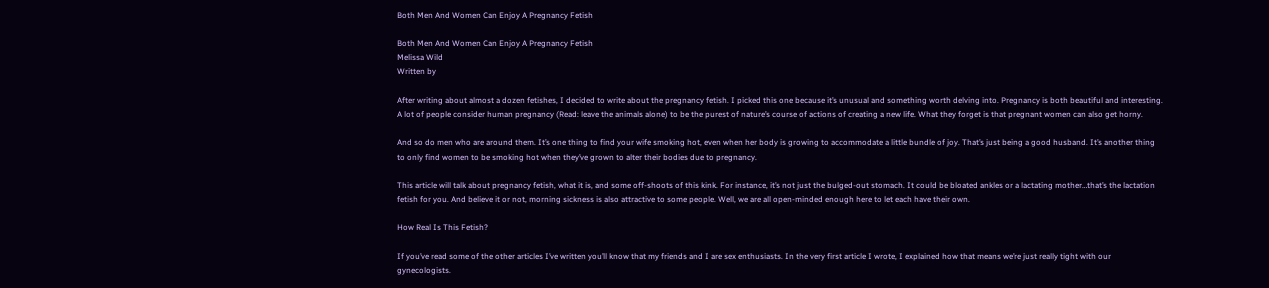Both Men And Women Can Enjoy A Pregnancy Fetish

Both Men And Women Can Enjoy A Pregnancy Fetish
Melissa Wild
Written by

After writing about almost a dozen fetishes, I decided to write about the pregnancy fetish. I picked this one because it’s unusual and something worth delving into. Pregnancy is both beautiful and interesting. A lot of people consider human pregnancy (Read: leave the animals alone) to be the purest of nature’s course of actions of creating a new life. What they forget is that pregnant women can also get horny.

And so do men who are around them. It’s one thing to find your wife smoking hot, even when her body is growing to accommodate a little bundle of joy. That’s just being a good husband. It’s another thing to only find women to be smoking hot when they’ve grown to alter their bodies due to pregnancy.

This article will talk about pregnancy fetish, what it is, and some off-shoots of this kink. For instance, it’s not just the bulged-out stomach. It could be bloated ankles or a lactating mother…that’s the lactation fetish for you. And believe it or not, morning sickness is also attractive to some people. Well, we are all open-minded enough here to let each have their own.

How Real Is This Fetish?

If you’ve read some of the other articles I’ve written you’ll know that my friends and I are sex enthusiasts. In the very first article I wrote, I explained how that means we’re just really tight with our gynecologists.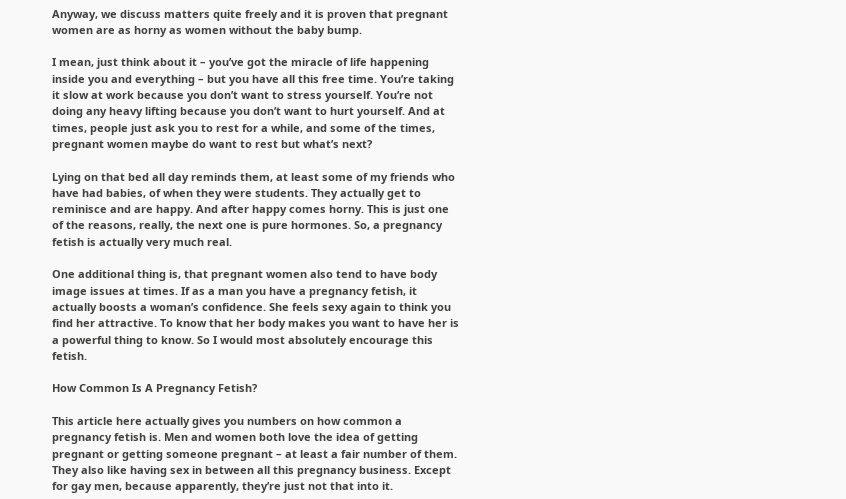Anyway, we discuss matters quite freely and it is proven that pregnant women are as horny as women without the baby bump.

I mean, just think about it – you’ve got the miracle of life happening inside you and everything – but you have all this free time. You’re taking it slow at work because you don’t want to stress yourself. You’re not doing any heavy lifting because you don’t want to hurt yourself. And at times, people just ask you to rest for a while, and some of the times, pregnant women maybe do want to rest but what’s next?

Lying on that bed all day reminds them, at least some of my friends who have had babies, of when they were students. They actually get to reminisce and are happy. And after happy comes horny. This is just one of the reasons, really, the next one is pure hormones. So, a pregnancy fetish is actually very much real.

One additional thing is, that pregnant women also tend to have body image issues at times. If as a man you have a pregnancy fetish, it actually boosts a woman’s confidence. She feels sexy again to think you find her attractive. To know that her body makes you want to have her is a powerful thing to know. So I would most absolutely encourage this fetish.

How Common Is A Pregnancy Fetish?

This article here actually gives you numbers on how common a pregnancy fetish is. Men and women both love the idea of getting pregnant or getting someone pregnant – at least a fair number of them. They also like having sex in between all this pregnancy business. Except for gay men, because apparently, they’re just not that into it.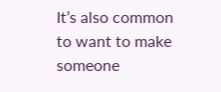It’s also common to want to make someone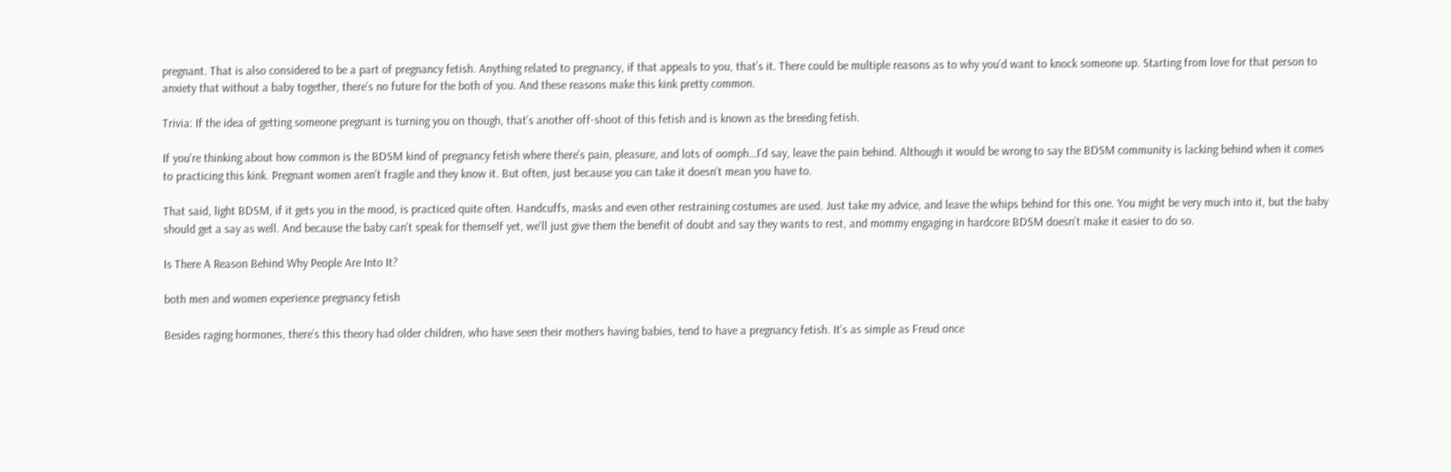pregnant. That is also considered to be a part of pregnancy fetish. Anything related to pregnancy, if that appeals to you, that’s it. There could be multiple reasons as to why you’d want to knock someone up. Starting from love for that person to anxiety that without a baby together, there’s no future for the both of you. And these reasons make this kink pretty common.

Trivia: If the idea of getting someone pregnant is turning you on though, that’s another off-shoot of this fetish and is known as the breeding fetish.

If you’re thinking about how common is the BDSM kind of pregnancy fetish where there’s pain, pleasure, and lots of oomph…I’d say, leave the pain behind. Although it would be wrong to say the BDSM community is lacking behind when it comes to practicing this kink. Pregnant women aren’t fragile and they know it. But often, just because you can take it doesn’t mean you have to.

That said, light BDSM, if it gets you in the mood, is practiced quite often. Handcuffs, masks and even other restraining costumes are used. Just take my advice, and leave the whips behind for this one. You might be very much into it, but the baby should get a say as well. And because the baby can’t speak for themself yet, we’ll just give them the benefit of doubt and say they wants to rest, and mommy engaging in hardcore BDSM doesn’t make it easier to do so.

Is There A Reason Behind Why People Are Into It?

both men and women experience pregnancy fetish

Besides raging hormones, there’s this theory had older children, who have seen their mothers having babies, tend to have a pregnancy fetish. It’s as simple as Freud once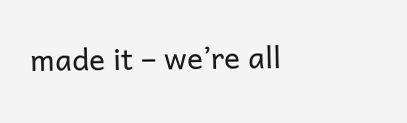made it – we’re all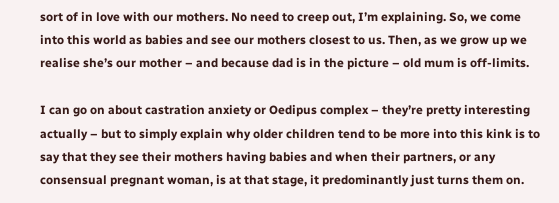sort of in love with our mothers. No need to creep out, I’m explaining. So, we come into this world as babies and see our mothers closest to us. Then, as we grow up we realise she’s our mother – and because dad is in the picture – old mum is off-limits.

I can go on about castration anxiety or Oedipus complex – they’re pretty interesting actually – but to simply explain why older children tend to be more into this kink is to say that they see their mothers having babies and when their partners, or any consensual pregnant woman, is at that stage, it predominantly just turns them on.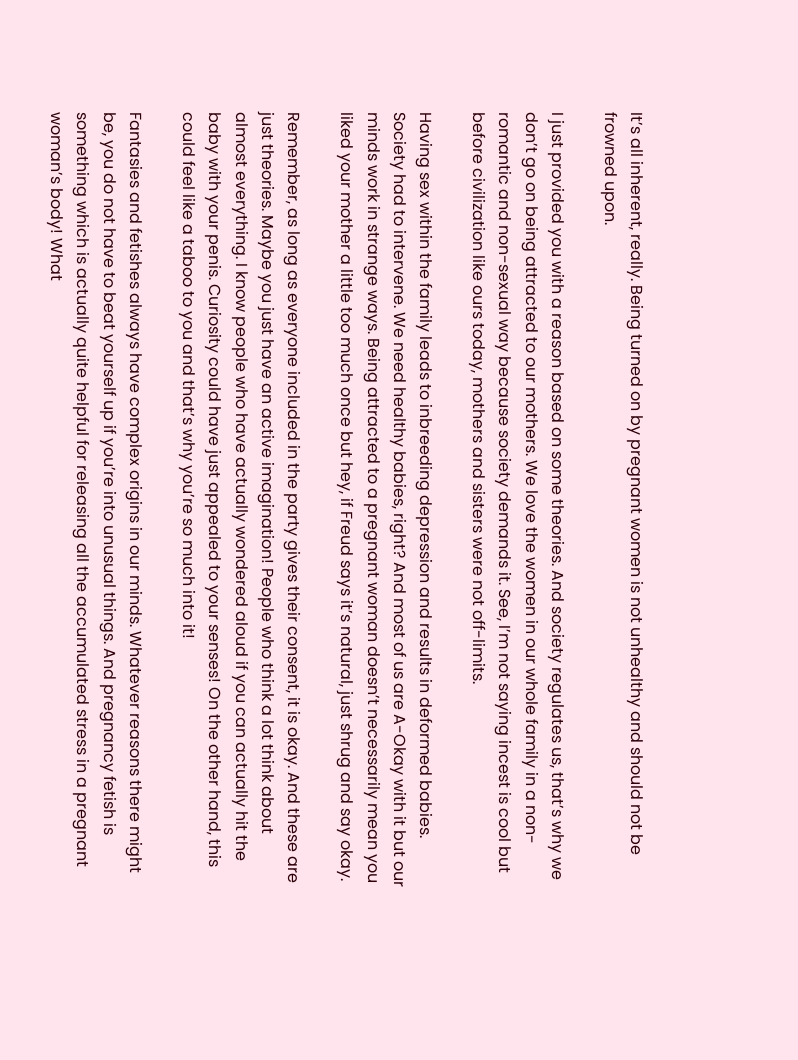It’s all inherent, really. Being turned on by pregnant women is not unhealthy and should not be frowned upon.

I just provided you with a reason based on some theories. And society regulates us, that’s why we don’t go on being attracted to our mothers. We love the women in our whole family in a non-romantic and non-sexual way because society demands it. See, I’m not saying incest is cool but before civilization like ours today, mothers and sisters were not off-limits.

Having sex within the family leads to inbreeding depression and results in deformed babies. Society had to intervene. We need healthy babies, right? And most of us are A-Okay with it but our minds work in strange ways. Being attracted to a pregnant woman doesn’t necessarily mean you liked your mother a little too much once but hey, if Freud says it’s natural, just shrug and say okay.

Remember, as long as everyone included in the party gives their consent, it is okay. And these are just theories. Maybe you just have an active imagination! People who think a lot think about almost everything. I know people who have actually wondered aloud if you can actually hit the baby with your penis. Curiosity could have just appealed to your senses! On the other hand, this could feel like a taboo to you and that’s why you’re so much into it!

Fantasies and fetishes always have complex origins in our minds. Whatever reasons there might be, you do not have to beat yourself up if you’re into unusual things. And pregnancy fetish is something which is actually quite helpful for releasing all the accumulated stress in a pregnant woman’s body! What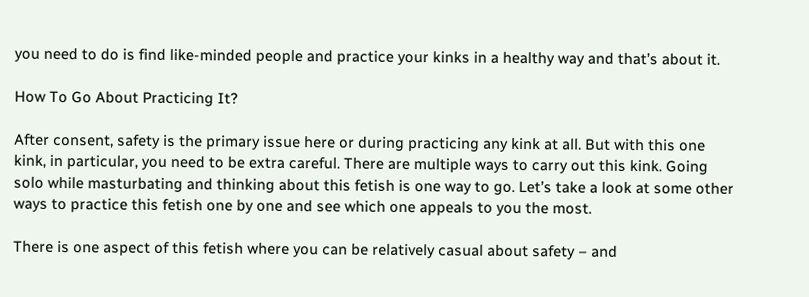you need to do is find like-minded people and practice your kinks in a healthy way and that’s about it.

How To Go About Practicing It?

After consent, safety is the primary issue here or during practicing any kink at all. But with this one kink, in particular, you need to be extra careful. There are multiple ways to carry out this kink. Going solo while masturbating and thinking about this fetish is one way to go. Let’s take a look at some other ways to practice this fetish one by one and see which one appeals to you the most.

There is one aspect of this fetish where you can be relatively casual about safety – and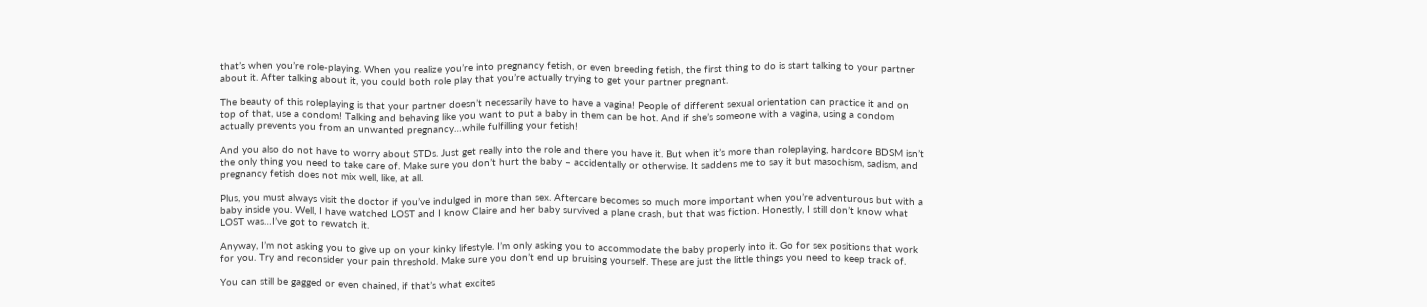that’s when you’re role-playing. When you realize you’re into pregnancy fetish, or even breeding fetish, the first thing to do is start talking to your partner about it. After talking about it, you could both role play that you’re actually trying to get your partner pregnant.

The beauty of this roleplaying is that your partner doesn’t necessarily have to have a vagina! People of different sexual orientation can practice it and on top of that, use a condom! Talking and behaving like you want to put a baby in them can be hot. And if she’s someone with a vagina, using a condom actually prevents you from an unwanted pregnancy…while fulfilling your fetish!

And you also do not have to worry about STDs. Just get really into the role and there you have it. But when it’s more than roleplaying, hardcore BDSM isn’t the only thing you need to take care of. Make sure you don’t hurt the baby – accidentally or otherwise. It saddens me to say it but masochism, sadism, and pregnancy fetish does not mix well, like, at all.

Plus, you must always visit the doctor if you’ve indulged in more than sex. Aftercare becomes so much more important when you’re adventurous but with a baby inside you. Well, I have watched LOST and I know Claire and her baby survived a plane crash, but that was fiction. Honestly, I still don’t know what LOST was…I’ve got to rewatch it.

Anyway, I’m not asking you to give up on your kinky lifestyle. I’m only asking you to accommodate the baby properly into it. Go for sex positions that work for you. Try and reconsider your pain threshold. Make sure you don’t end up bruising yourself. These are just the little things you need to keep track of.

You can still be gagged or even chained, if that’s what excites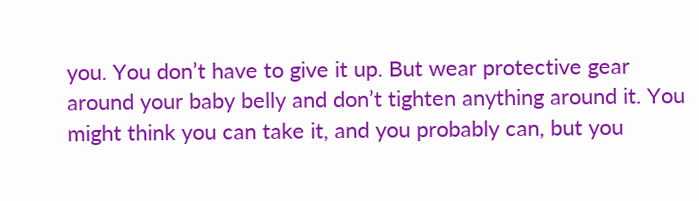you. You don’t have to give it up. But wear protective gear around your baby belly and don’t tighten anything around it. You might think you can take it, and you probably can, but you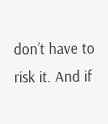don’t have to risk it. And if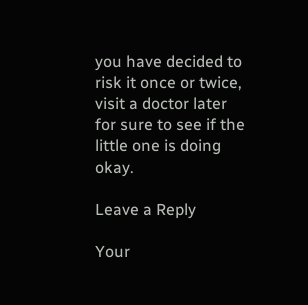you have decided to risk it once or twice, visit a doctor later for sure to see if the little one is doing okay.

Leave a Reply

Your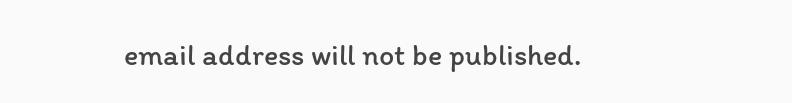email address will not be published.